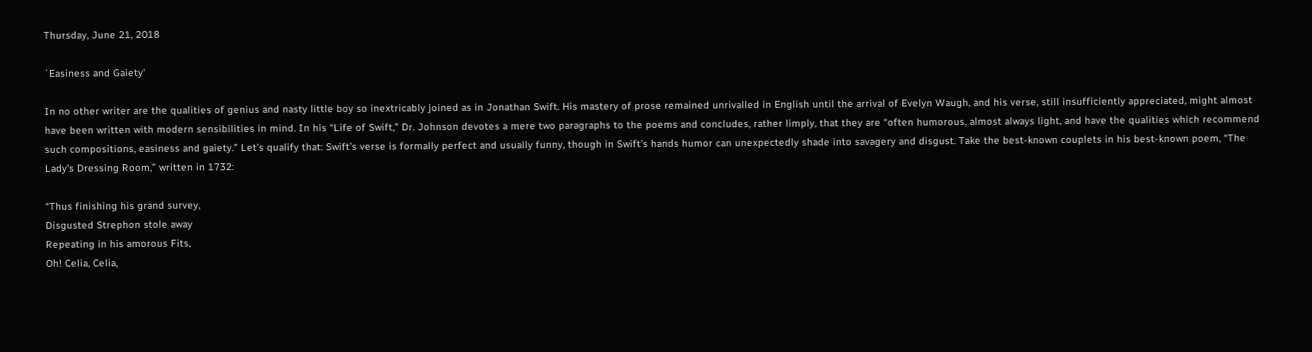Thursday, June 21, 2018

`Easiness and Gaiety'

In no other writer are the qualities of genius and nasty little boy so inextricably joined as in Jonathan Swift. His mastery of prose remained unrivalled in English until the arrival of Evelyn Waugh, and his verse, still insufficiently appreciated, might almost have been written with modern sensibilities in mind. In his “Life of Swift,” Dr. Johnson devotes a mere two paragraphs to the poems and concludes, rather limply, that they are “often humorous, almost always light, and have the qualities which recommend such compositions, easiness and gaiety.” Let’s qualify that: Swift’s verse is formally perfect and usually funny, though in Swift’s hands humor can unexpectedly shade into savagery and disgust. Take the best-known couplets in his best-known poem, “The Lady’s Dressing Room,” written in 1732:

“Thus finishing his grand survey,
Disgusted Strephon stole away
Repeating in his amorous Fits,
Oh! Celia, Celia,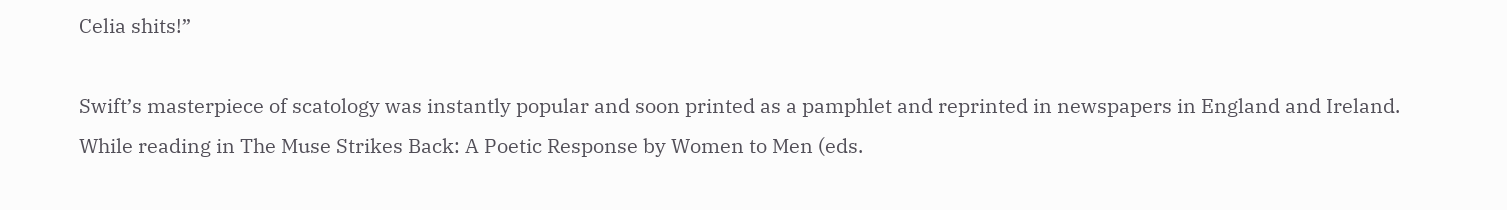Celia shits!”

Swift’s masterpiece of scatology was instantly popular and soon printed as a pamphlet and reprinted in newspapers in England and Ireland. While reading in The Muse Strikes Back: A Poetic Response by Women to Men (eds.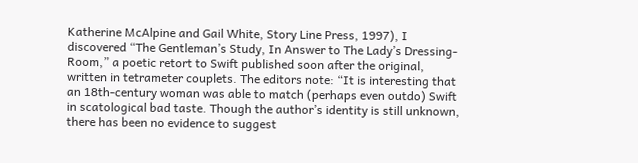Katherine McAlpine and Gail White, Story Line Press, 1997), I discovered “The Gentleman’s Study, In Answer to The Lady’s Dressing-Room,” a poetic retort to Swift published soon after the original, written in tetrameter couplets. The editors note: “It is interesting that an 18th-century woman was able to match (perhaps even outdo) Swift in scatological bad taste. Though the author’s identity is still unknown, there has been no evidence to suggest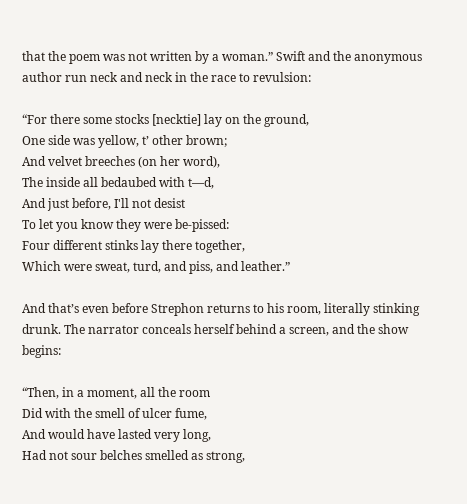that the poem was not written by a woman.” Swift and the anonymous author run neck and neck in the race to revulsion:

“For there some stocks [necktie] lay on the ground,
One side was yellow, t’ other brown;
And velvet breeches (on her word),
The inside all bedaubed with t—d,
And just before, I'll not desist
To let you know they were be-pissed:
Four different stinks lay there together,
Which were sweat, turd, and piss, and leather.”

And that’s even before Strephon returns to his room, literally stinking drunk. The narrator conceals herself behind a screen, and the show begins:

“Then, in a moment, all the room
Did with the smell of ulcer fume,
And would have lasted very long,
Had not sour belches smelled as strong,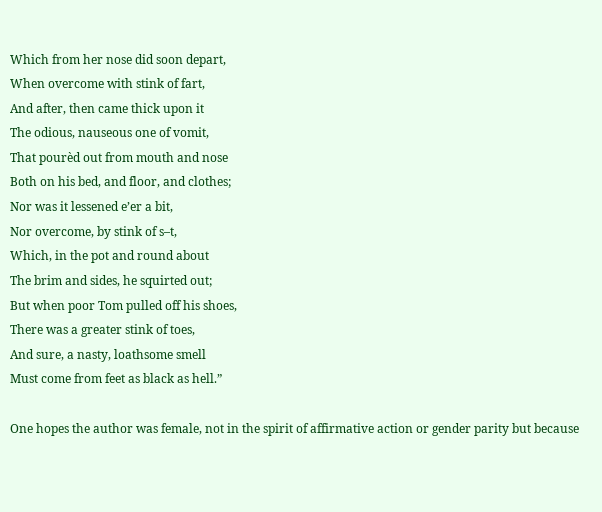Which from her nose did soon depart,
When overcome with stink of fart,
And after, then came thick upon it
The odious, nauseous one of vomit,
That pourèd out from mouth and nose
Both on his bed, and floor, and clothes;
Nor was it lessened e’er a bit,
Nor overcome, by stink of s–t,
Which, in the pot and round about
The brim and sides, he squirted out;
But when poor Tom pulled off his shoes,
There was a greater stink of toes,
And sure, a nasty, loathsome smell
Must come from feet as black as hell.”

One hopes the author was female, not in the spirit of affirmative action or gender parity but because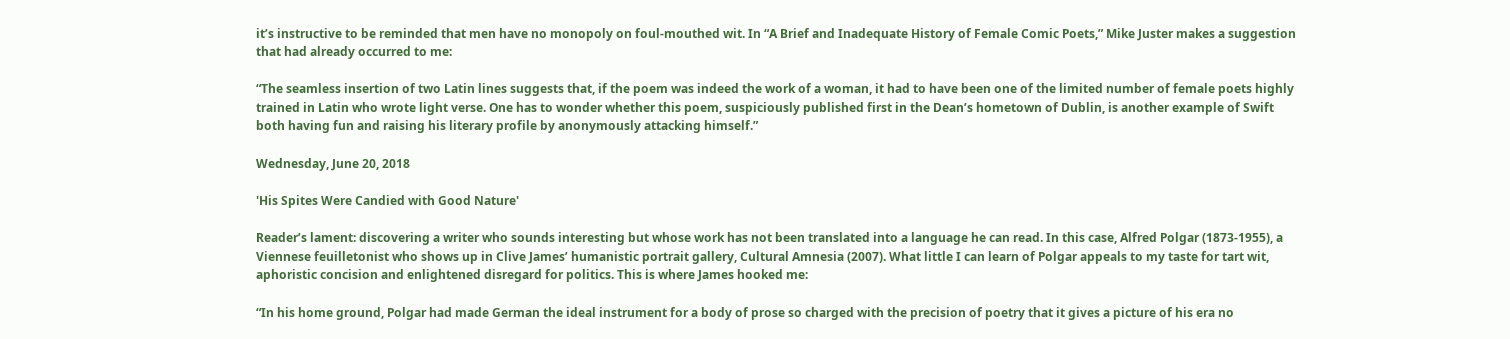it’s instructive to be reminded that men have no monopoly on foul-mouthed wit. In “A Brief and Inadequate History of Female Comic Poets,” Mike Juster makes a suggestion that had already occurred to me:

“The seamless insertion of two Latin lines suggests that, if the poem was indeed the work of a woman, it had to have been one of the limited number of female poets highly trained in Latin who wrote light verse. One has to wonder whether this poem, suspiciously published first in the Dean’s hometown of Dublin, is another example of Swift both having fun and raising his literary profile by anonymously attacking himself.”

Wednesday, June 20, 2018

'His Spites Were Candied with Good Nature'

Reader’s lament: discovering a writer who sounds interesting but whose work has not been translated into a language he can read. In this case, Alfred Polgar (1873-1955), a Viennese feuilletonist who shows up in Clive James’ humanistic portrait gallery, Cultural Amnesia (2007). What little I can learn of Polgar appeals to my taste for tart wit, aphoristic concision and enlightened disregard for politics. This is where James hooked me:

“In his home ground, Polgar had made German the ideal instrument for a body of prose so charged with the precision of poetry that it gives a picture of his era no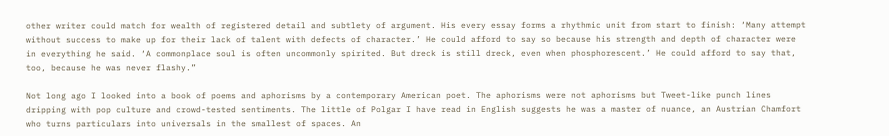other writer could match for wealth of registered detail and subtlety of argument. His every essay forms a rhythmic unit from start to finish: ‘Many attempt without success to make up for their lack of talent with defects of character.’ He could afford to say so because his strength and depth of character were in everything he said. ‘A commonplace soul is often uncommonly spirited. But dreck is still dreck, even when phosphorescent.’ He could afford to say that, too, because he was never flashy.”

Not long ago I looked into a book of poems and aphorisms by a contemporary American poet. The aphorisms were not aphorisms but Tweet-like punch lines dripping with pop culture and crowd-tested sentiments. The little of Polgar I have read in English suggests he was a master of nuance, an Austrian Chamfort who turns particulars into universals in the smallest of spaces. An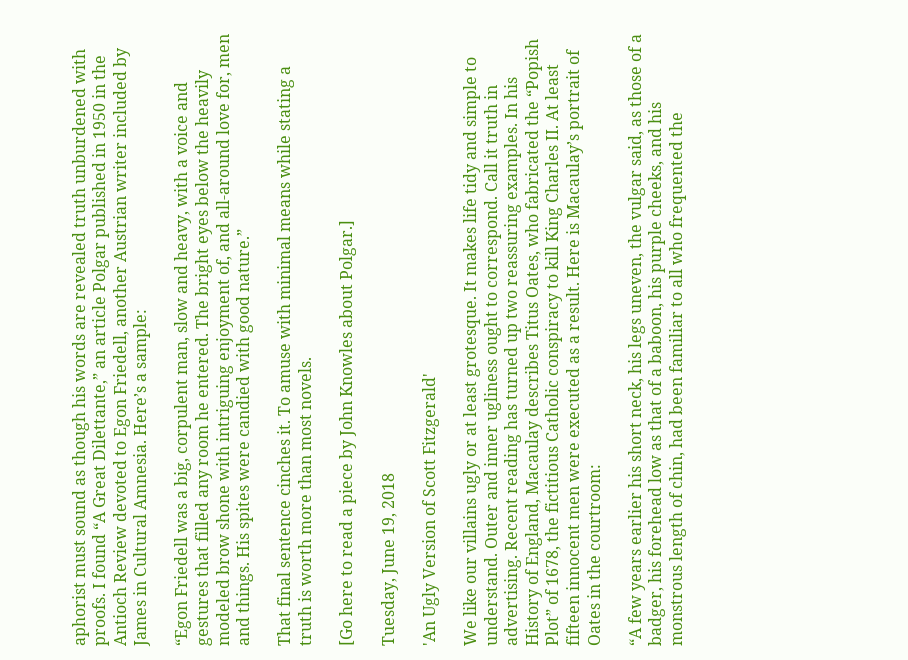aphorist must sound as though his words are revealed truth unburdened with proofs. I found “A Great Dilettante,” an article Polgar published in 1950 in the Antioch Review devoted to Egon Friedell, another Austrian writer included by James in Cultural Amnesia. Here’s a sample:

“Egon Friedell was a big, corpulent man, slow and heavy, with a voice and gestures that filled any room he entered. The bright eyes below the heavily modeled brow shone with intriguing enjoyment of, and all-around love for, men and things. His spites were candied with good nature.”

That final sentence cinches it. To amuse with minimal means while stating a truth is worth more than most novels.

[Go here to read a piece by John Knowles about Polgar.]

Tuesday, June 19, 2018

'An Ugly Version of Scott Fitzgerald'

We like our villains ugly or at least grotesque. It makes life tidy and simple to understand. Outer and inner ugliness ought to correspond. Call it truth in advertising. Recent reading has turned up two reassuring examples. In his History of England, Macaulay describes Titus Oates, who fabricated the “Popish Plot” of 1678, the fictitious Catholic conspiracy to kill King Charles II. At least fifteen innocent men were executed as a result. Here is Macaulay’s portrait of Oates in the courtroom:

“A few years earlier his short neck, his legs uneven, the vulgar said, as those of a badger, his forehead low as that of a baboon, his purple cheeks, and his monstrous length of chin, had been familiar to all who frequented the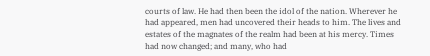courts of law. He had then been the idol of the nation. Wherever he had appeared, men had uncovered their heads to him. The lives and estates of the magnates of the realm had been at his mercy. Times had now changed; and many, who had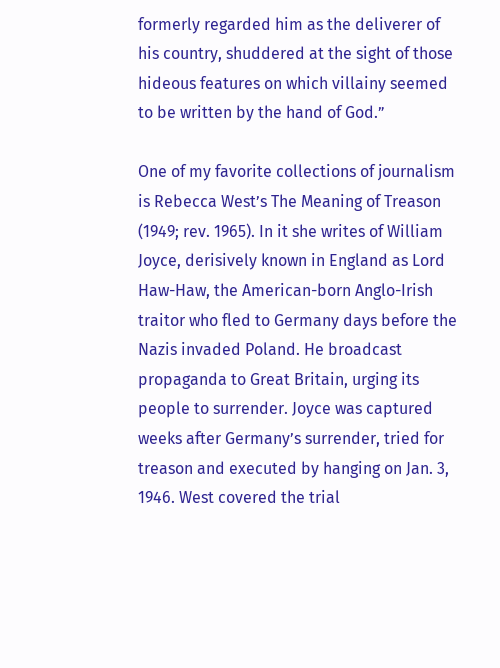formerly regarded him as the deliverer of his country, shuddered at the sight of those hideous features on which villainy seemed to be written by the hand of God.”

One of my favorite collections of journalism is Rebecca West’s The Meaning of Treason (1949; rev. 1965). In it she writes of William Joyce, derisively known in England as Lord Haw-Haw, the American-born Anglo-Irish traitor who fled to Germany days before the Nazis invaded Poland. He broadcast propaganda to Great Britain, urging its people to surrender. Joyce was captured weeks after Germany’s surrender, tried for treason and executed by hanging on Jan. 3, 1946. West covered the trial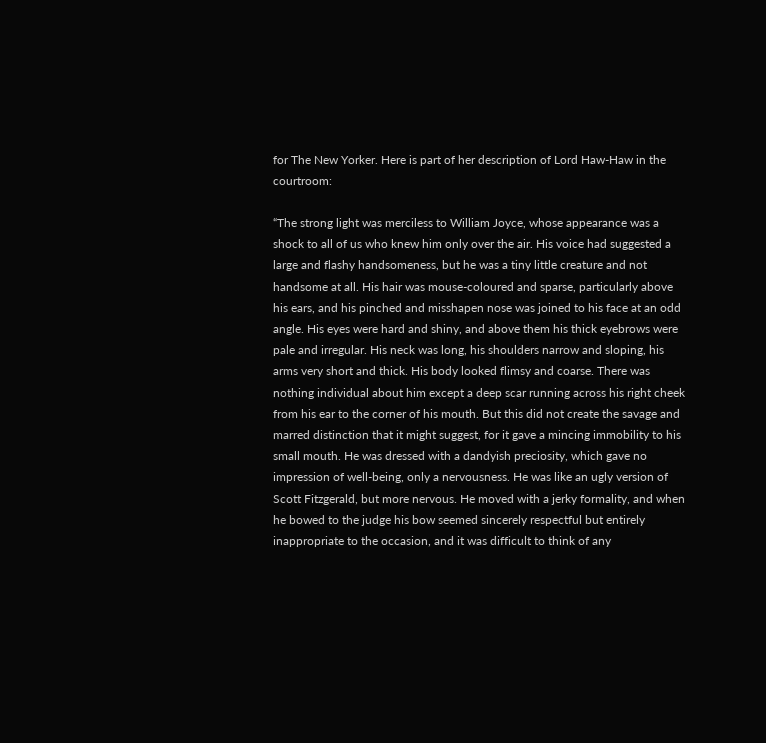for The New Yorker. Here is part of her description of Lord Haw-Haw in the courtroom:

“The strong light was merciless to William Joyce, whose appearance was a shock to all of us who knew him only over the air. His voice had suggested a large and flashy handsomeness, but he was a tiny little creature and not handsome at all. His hair was mouse-coloured and sparse, particularly above his ears, and his pinched and misshapen nose was joined to his face at an odd angle. His eyes were hard and shiny, and above them his thick eyebrows were pale and irregular. His neck was long, his shoulders narrow and sloping, his arms very short and thick. His body looked flimsy and coarse. There was nothing individual about him except a deep scar running across his right cheek from his ear to the corner of his mouth. But this did not create the savage and marred distinction that it might suggest, for it gave a mincing immobility to his small mouth. He was dressed with a dandyish preciosity, which gave no impression of well-being, only a nervousness. He was like an ugly version of Scott Fitzgerald, but more nervous. He moved with a jerky formality, and when he bowed to the judge his bow seemed sincerely respectful but entirely inappropriate to the occasion, and it was difficult to think of any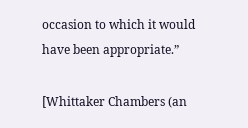occasion to which it would have been appropriate.”

[Whittaker Chambers (an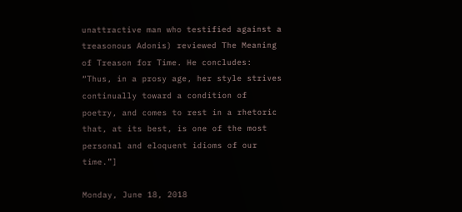unattractive man who testified against a treasonous Adonis) reviewed The Meaning of Treason for Time. He concludes: “Thus, in a prosy age, her style strives continually toward a condition of poetry, and comes to rest in a rhetoric that, at its best, is one of the most personal and eloquent idioms of our time.”]

Monday, June 18, 2018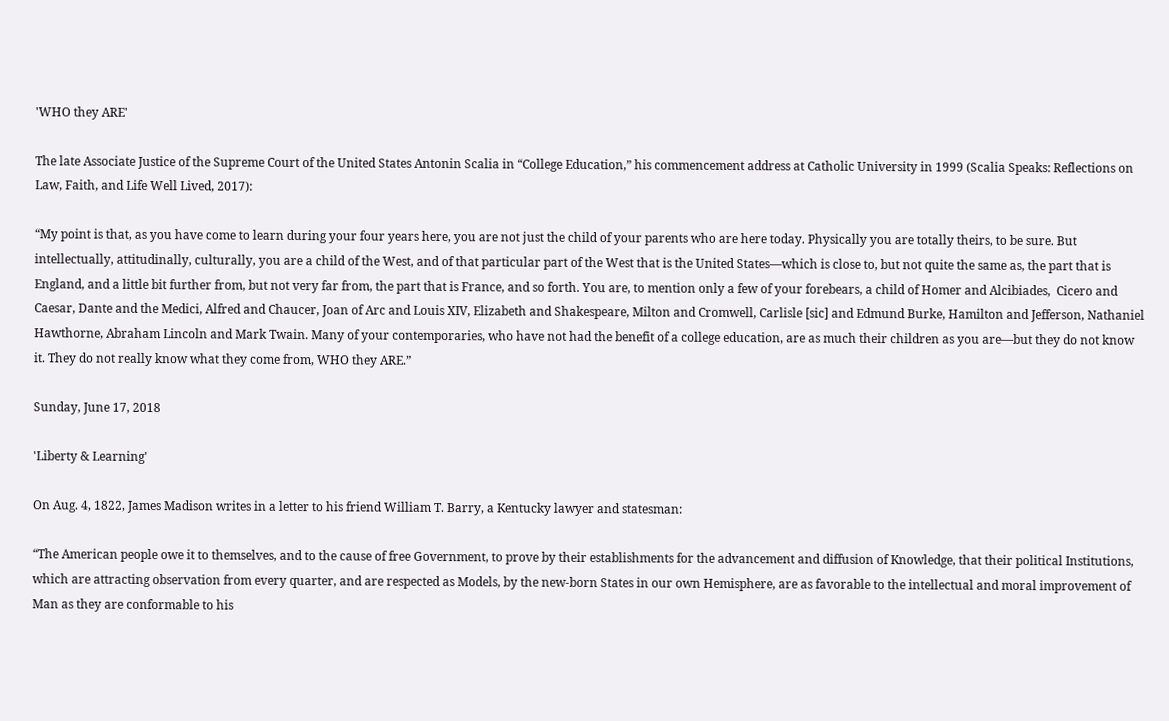'WHO they ARE'

The late Associate Justice of the Supreme Court of the United States Antonin Scalia in “College Education,” his commencement address at Catholic University in 1999 (Scalia Speaks: Reflections on Law, Faith, and Life Well Lived, 2017):

“My point is that, as you have come to learn during your four years here, you are not just the child of your parents who are here today. Physically you are totally theirs, to be sure. But intellectually, attitudinally, culturally, you are a child of the West, and of that particular part of the West that is the United States—which is close to, but not quite the same as, the part that is England, and a little bit further from, but not very far from, the part that is France, and so forth. You are, to mention only a few of your forebears, a child of Homer and Alcibiades,  Cicero and Caesar, Dante and the Medici, Alfred and Chaucer, Joan of Arc and Louis XIV, Elizabeth and Shakespeare, Milton and Cromwell, Carlisle [sic] and Edmund Burke, Hamilton and Jefferson, Nathaniel Hawthorne, Abraham Lincoln and Mark Twain. Many of your contemporaries, who have not had the benefit of a college education, are as much their children as you are—but they do not know it. They do not really know what they come from, WHO they ARE.”

Sunday, June 17, 2018

'Liberty & Learning'

On Aug. 4, 1822, James Madison writes in a letter to his friend William T. Barry, a Kentucky lawyer and statesman:

“The American people owe it to themselves, and to the cause of free Government, to prove by their establishments for the advancement and diffusion of Knowledge, that their political Institutions, which are attracting observation from every quarter, and are respected as Models, by the new-born States in our own Hemisphere, are as favorable to the intellectual and moral improvement of Man as they are conformable to his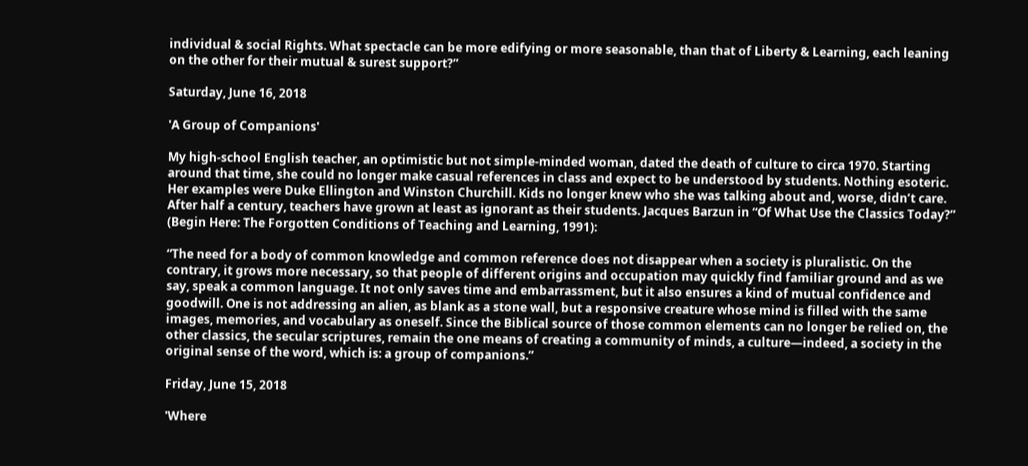individual & social Rights. What spectacle can be more edifying or more seasonable, than that of Liberty & Learning, each leaning on the other for their mutual & surest support?”

Saturday, June 16, 2018

'A Group of Companions'

My high-school English teacher, an optimistic but not simple-minded woman, dated the death of culture to circa 1970. Starting around that time, she could no longer make casual references in class and expect to be understood by students. Nothing esoteric. Her examples were Duke Ellington and Winston Churchill. Kids no longer knew who she was talking about and, worse, didn’t care. After half a century, teachers have grown at least as ignorant as their students. Jacques Barzun in “Of What Use the Classics Today?” (Begin Here: The Forgotten Conditions of Teaching and Learning, 1991):

“The need for a body of common knowledge and common reference does not disappear when a society is pluralistic. On the contrary, it grows more necessary, so that people of different origins and occupation may quickly find familiar ground and as we say, speak a common language. It not only saves time and embarrassment, but it also ensures a kind of mutual confidence and goodwill. One is not addressing an alien, as blank as a stone wall, but a responsive creature whose mind is filled with the same images, memories, and vocabulary as oneself. Since the Biblical source of those common elements can no longer be relied on, the other classics, the secular scriptures, remain the one means of creating a community of minds, a culture—indeed, a society in the original sense of the word, which is: a group of companions.”

Friday, June 15, 2018

'Where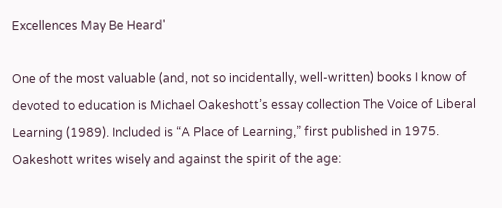Excellences May Be Heard'

One of the most valuable (and, not so incidentally, well-written) books I know of devoted to education is Michael Oakeshott’s essay collection The Voice of Liberal Learning (1989). Included is “A Place of Learning,” first published in 1975. Oakeshott writes wisely and against the spirit of the age: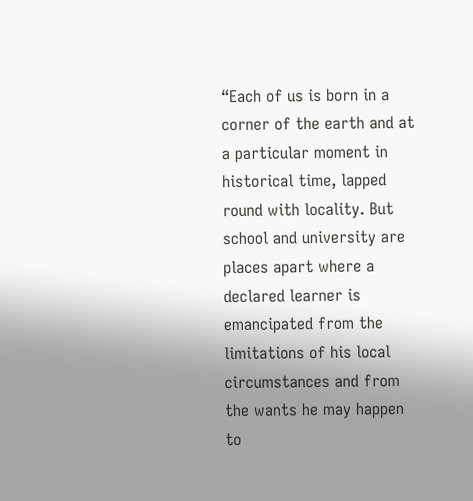“Each of us is born in a corner of the earth and at a particular moment in historical time, lapped round with locality. But school and university are places apart where a declared learner is emancipated from the limitations of his local circumstances and from the wants he may happen to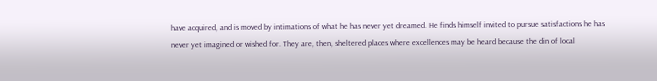have acquired, and is moved by intimations of what he has never yet dreamed. He finds himself invited to pursue satisfactions he has never yet imagined or wished for. They are, then, sheltered places where excellences may be heard because the din of local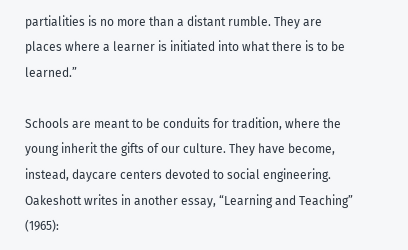partialities is no more than a distant rumble. They are places where a learner is initiated into what there is to be learned.”

Schools are meant to be conduits for tradition, where the young inherit the gifts of our culture. They have become, instead, daycare centers devoted to social engineering. Oakeshott writes in another essay, “Learning and Teaching” (1965):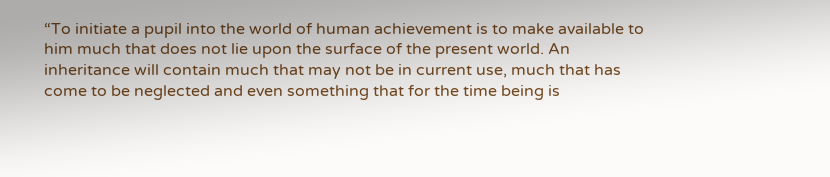“To initiate a pupil into the world of human achievement is to make available to him much that does not lie upon the surface of the present world. An inheritance will contain much that may not be in current use, much that has come to be neglected and even something that for the time being is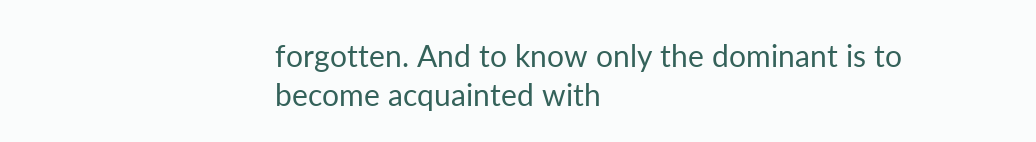forgotten. And to know only the dominant is to become acquainted with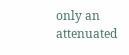only an attenuated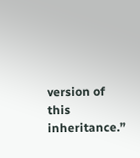version of this inheritance.”